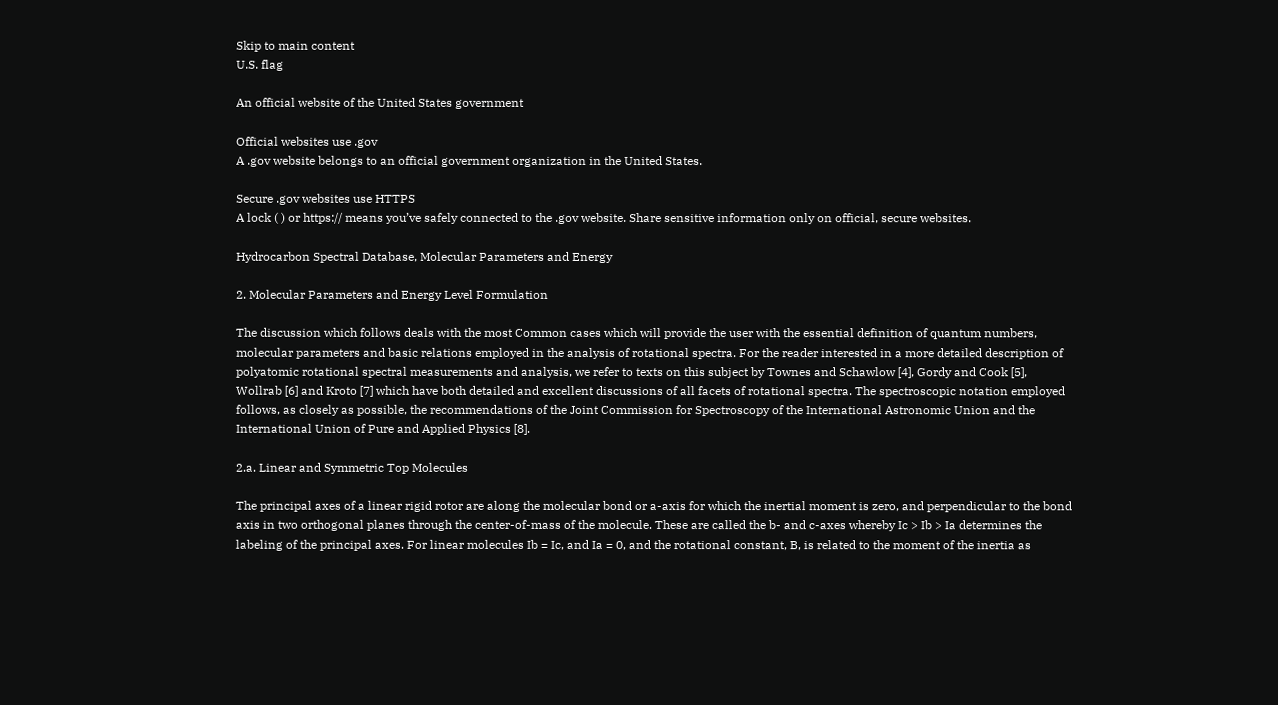Skip to main content
U.S. flag

An official website of the United States government

Official websites use .gov
A .gov website belongs to an official government organization in the United States.

Secure .gov websites use HTTPS
A lock ( ) or https:// means you’ve safely connected to the .gov website. Share sensitive information only on official, secure websites.

Hydrocarbon Spectral Database, Molecular Parameters and Energy

2. Molecular Parameters and Energy Level Formulation

The discussion which follows deals with the most Common cases which will provide the user with the essential definition of quantum numbers, molecular parameters and basic relations employed in the analysis of rotational spectra. For the reader interested in a more detailed description of polyatomic rotational spectral measurements and analysis, we refer to texts on this subject by Townes and Schawlow [4], Gordy and Cook [5], Wollrab [6] and Kroto [7] which have both detailed and excellent discussions of all facets of rotational spectra. The spectroscopic notation employed follows, as closely as possible, the recommendations of the Joint Commission for Spectroscopy of the International Astronomic Union and the International Union of Pure and Applied Physics [8].

2.a. Linear and Symmetric Top Molecules

The principal axes of a linear rigid rotor are along the molecular bond or a-axis for which the inertial moment is zero, and perpendicular to the bond axis in two orthogonal planes through the center-of-mass of the molecule. These are called the b- and c-axes whereby Ic > Ib > Ia determines the labeling of the principal axes. For linear molecules Ib = Ic, and Ia = 0, and the rotational constant, B, is related to the moment of the inertia as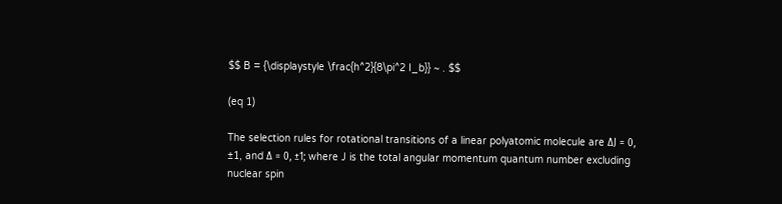$$ B = {\displaystyle \frac{h^2}{8\pi^2 I_b}} ~ . $$

(eq 1)

The selection rules for rotational transitions of a linear polyatomic molecule are ΔJ = 0, ±1, and Δ = 0, ±1; where J is the total angular momentum quantum number excluding nuclear spin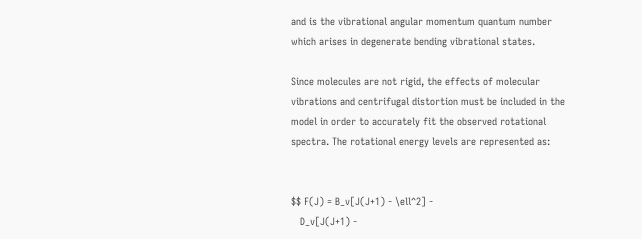and is the vibrational angular momentum quantum number which arises in degenerate bending vibrational states.

Since molecules are not rigid, the effects of molecular vibrations and centrifugal distortion must be included in the model in order to accurately fit the observed rotational spectra. The rotational energy levels are represented as:


$$ F(J) = B_v[J(J+1) - \ell^2] -
   D_v[J(J+1) -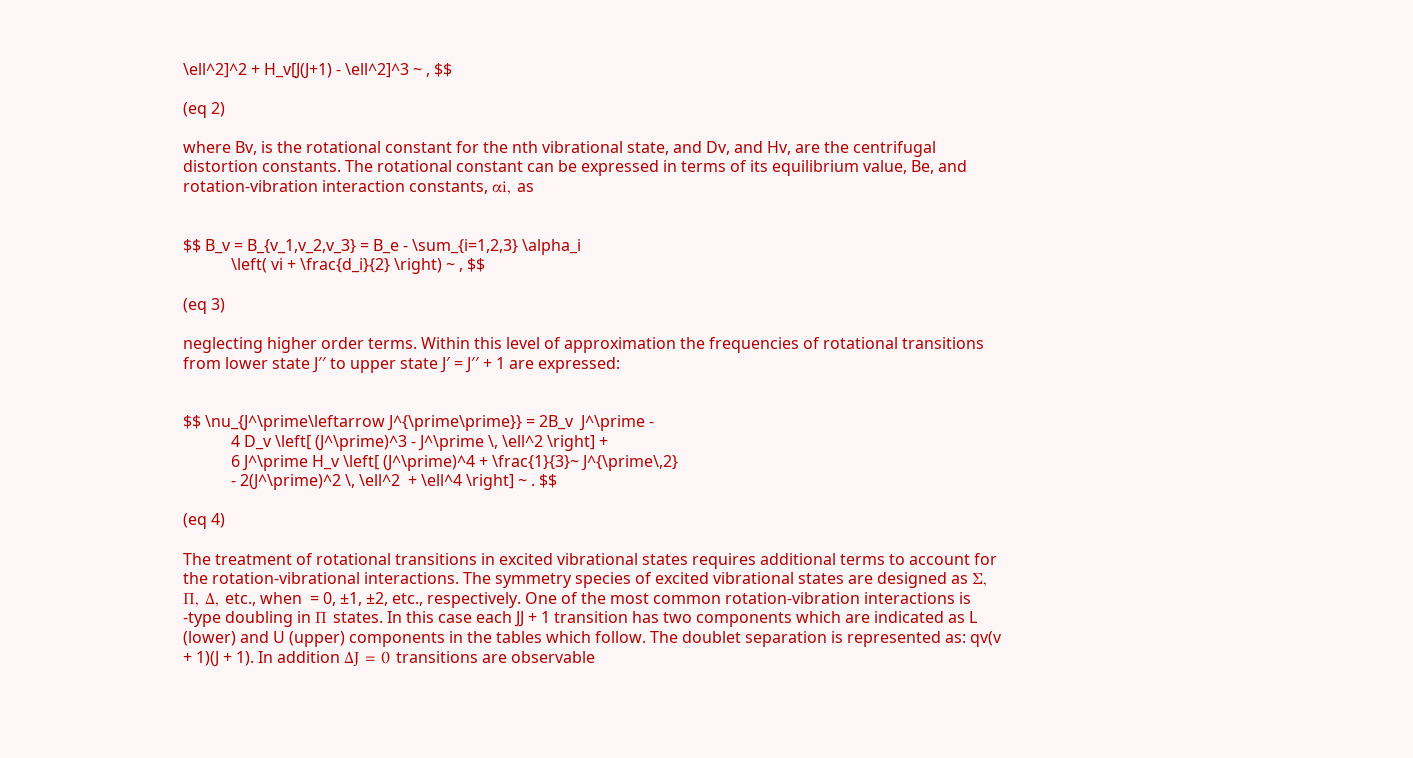\ell^2]^2 + H_v[J(J+1) - \ell^2]^3 ~ , $$

(eq 2)

where Bv, is the rotational constant for the nth vibrational state, and Dv, and Hv, are the centrifugal distortion constants. The rotational constant can be expressed in terms of its equilibrium value, Be, and rotation-vibration interaction constants, αi, as


$$ B_v = B_{v_1,v_2,v_3} = B_e - \sum_{i=1,2,3} \alpha_i
            \left( vi + \frac{d_i}{2} \right) ~ , $$

(eq 3)

neglecting higher order terms. Within this level of approximation the frequencies of rotational transitions from lower state J′′ to upper state J′ = J′′ + 1 are expressed:


$$ \nu_{J^\prime\leftarrow J^{\prime\prime}} = 2B_v  J^\prime -
            4 D_v \left[ (J^\prime)^3 - J^\prime \, \ell^2 \right] +
            6 J^\prime H_v \left[ (J^\prime)^4 + \frac{1}{3}~ J^{\prime\,2}
            - 2(J^\prime)^2 \, \ell^2  + \ell^4 \right] ~ . $$

(eq 4)

The treatment of rotational transitions in excited vibrational states requires additional terms to account for the rotation-vibrational interactions. The symmetry species of excited vibrational states are designed as Σ, Π, Δ, etc., when  = 0, ±1, ±2, etc., respectively. One of the most common rotation-vibration interactions is -type doubling in Π states. In this case each JJ + 1 transition has two components which are indicated as L (lower) and U (upper) components in the tables which follow. The doublet separation is represented as: qv(v + 1)(J + 1). In addition ΔJ = 0 transitions are observable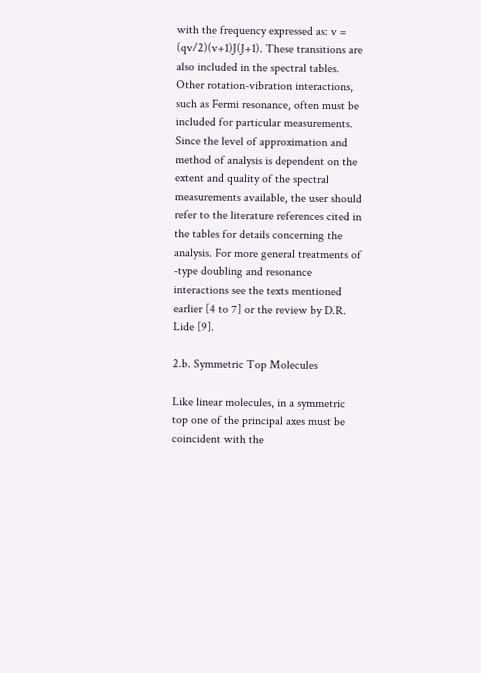with the frequency expressed as: v = (qv/2)(v+1)J(J+1). These transitions are also included in the spectral tables. Other rotation-vibration interactions, such as Fermi resonance, often must be included for particular measurements. Since the level of approximation and method of analysis is dependent on the extent and quality of the spectral measurements available, the user should refer to the literature references cited in the tables for details concerning the analysis. For more general treatments of -type doubling and resonance interactions see the texts mentioned earlier [4 to 7] or the review by D.R. Lide [9].

2.b. Symmetric Top Molecules

Like linear molecules, in a symmetric top one of the principal axes must be coincident with the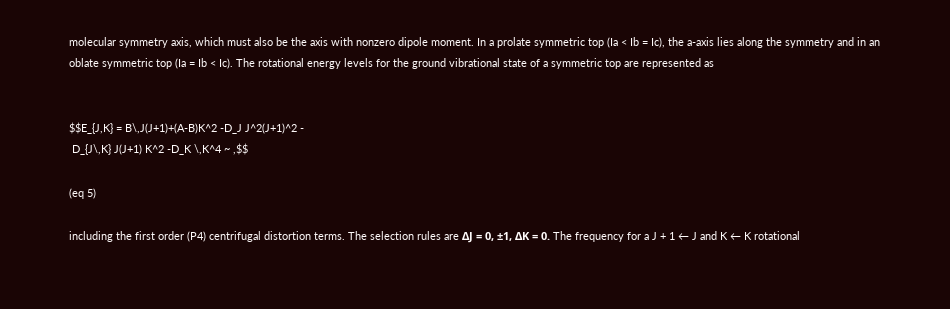molecular symmetry axis, which must also be the axis with nonzero dipole moment. In a prolate symmetric top (Ia < Ib = Ic), the a-axis lies along the symmetry and in an oblate symmetric top (Ia = Ib < Ic). The rotational energy levels for the ground vibrational state of a symmetric top are represented as


$$E_{J,K} = B\,J(J+1)+(A-B)K^2 -D_J J^2(J+1)^2 -
 D_{J\,K} J(J+1) K^2 -D_K \,K^4 ~ ,$$

(eq 5)

including the first order (P4) centrifugal distortion terms. The selection rules are ΔJ = 0, ±1, ΔK = 0. The frequency for a J + 1 ← J and K ← K rotational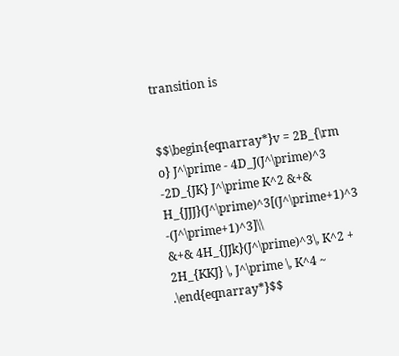transition is


$$\begin{eqnarray*}v = 2B_{\rm o} J^\prime - 4D_J(J^\prime)^3
-2D_{JK} J^\prime K^2 &+& H_{JJJ}(J^\prime)^3[(J^\prime+1)^3 -(J^\prime+1)^3]\\
&+& 4H_{JJk}(J^\prime)^3\, K^2 + 2H_{KKJ} \, J^\prime \, K^4 ~ .\end{eqnarray*}$$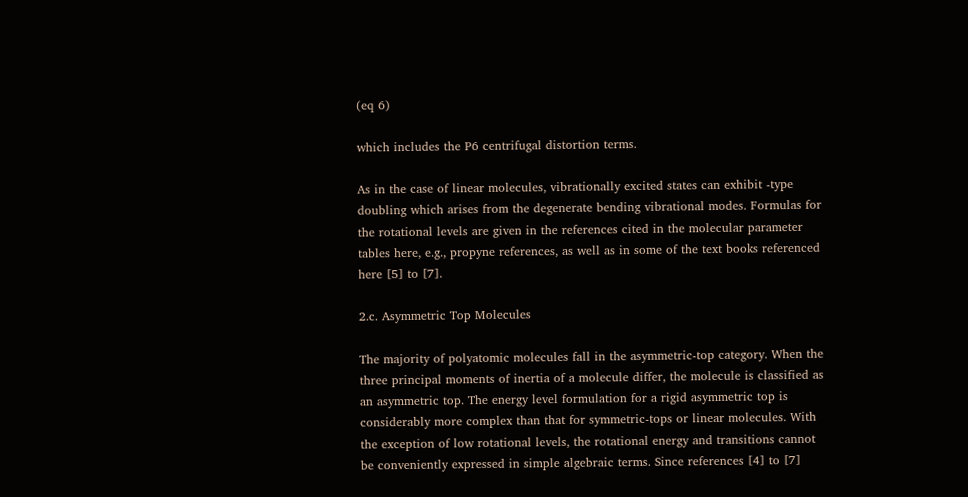(eq 6)

which includes the P6 centrifugal distortion terms.

As in the case of linear molecules, vibrationally excited states can exhibit -type doubling which arises from the degenerate bending vibrational modes. Formulas for the rotational levels are given in the references cited in the molecular parameter tables here, e.g., propyne references, as well as in some of the text books referenced here [5] to [7].

2.c. Asymmetric Top Molecules

The majority of polyatomic molecules fall in the asymmetric-top category. When the three principal moments of inertia of a molecule differ, the molecule is classified as an asymmetric top. The energy level formulation for a rigid asymmetric top is considerably more complex than that for symmetric-tops or linear molecules. With the exception of low rotational levels, the rotational energy and transitions cannot be conveniently expressed in simple algebraic terms. Since references [4] to [7]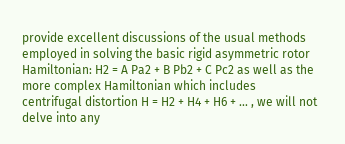provide excellent discussions of the usual methods employed in solving the basic rigid asymmetric rotor Hamiltonian: H2 = A Pa2 + B Pb2 + C Pc2 as well as the more complex Hamiltonian which includes centrifugal distortion H = H2 + H4 + H6 + ... , we will not delve into any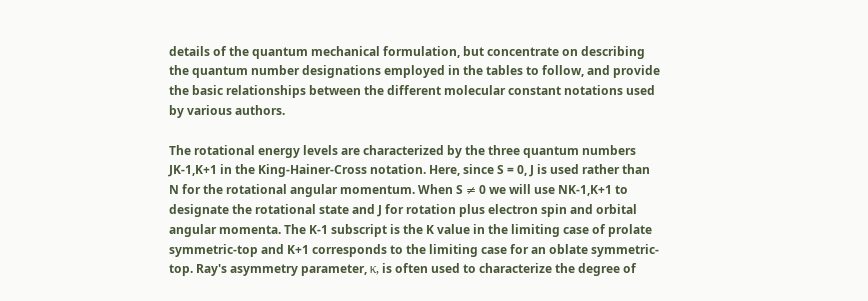details of the quantum mechanical formulation, but concentrate on describing the quantum number designations employed in the tables to follow, and provide the basic relationships between the different molecular constant notations used by various authors.

The rotational energy levels are characterized by the three quantum numbers JK-1,K+1 in the King-Hainer-Cross notation. Here, since S = 0, J is used rather than N for the rotational angular momentum. When S ≠ 0 we will use NK-1,K+1 to designate the rotational state and J for rotation plus electron spin and orbital angular momenta. The K-1 subscript is the K value in the limiting case of prolate symmetric-top and K+1 corresponds to the limiting case for an oblate symmetric-top. Ray's asymmetry parameter, κ, is often used to characterize the degree of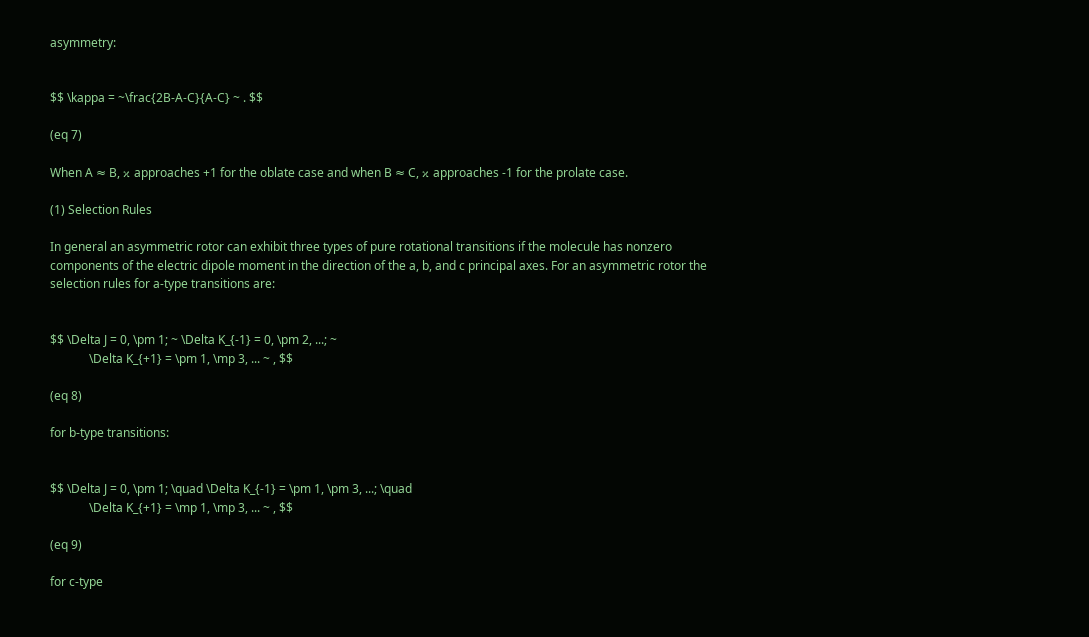asymmetry:


$$ \kappa = ~\frac{2B-A-C}{A-C} ~ . $$

(eq 7)

When A ≈ B, κ approaches +1 for the oblate case and when B ≈ C, κ approaches -1 for the prolate case.

(1) Selection Rules

In general an asymmetric rotor can exhibit three types of pure rotational transitions if the molecule has nonzero components of the electric dipole moment in the direction of the a, b, and c principal axes. For an asymmetric rotor the selection rules for a-type transitions are:


$$ \Delta J = 0, \pm 1; ~ \Delta K_{-1} = 0, \pm 2, ...; ~
             \Delta K_{+1} = \pm 1, \mp 3, ... ~ , $$

(eq 8)

for b-type transitions:


$$ \Delta J = 0, \pm 1; \quad \Delta K_{-1} = \pm 1, \pm 3, ...; \quad
             \Delta K_{+1} = \mp 1, \mp 3, ... ~ , $$

(eq 9)

for c-type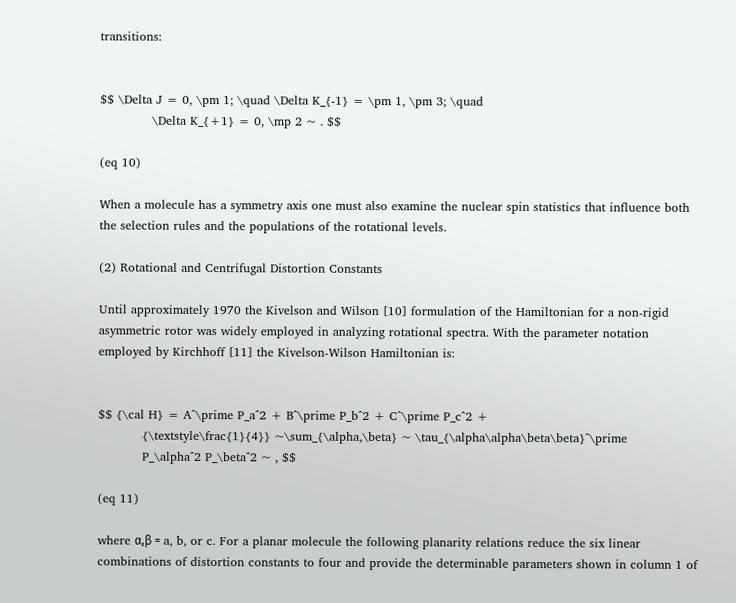transitions:


$$ \Delta J = 0, \pm 1; \quad \Delta K_{-1} = \pm 1, \pm 3; \quad
             \Delta K_{+1} = 0, \mp 2 ~ . $$

(eq 10)

When a molecule has a symmetry axis one must also examine the nuclear spin statistics that influence both the selection rules and the populations of the rotational levels.

(2) Rotational and Centrifugal Distortion Constants

Until approximately 1970 the Kivelson and Wilson [10] formulation of the Hamiltonian for a non-rigid asymmetric rotor was widely employed in analyzing rotational spectra. With the parameter notation employed by Kirchhoff [11] the Kivelson-Wilson Hamiltonian is:


$$ {\cal H} = A^\prime P_a^2 + B^\prime P_b^2 + C^\prime P_c^2 +
           {\textstyle\frac{1}{4}} ~\sum_{\alpha,\beta} ~ \tau_{\alpha\alpha\beta\beta}^\prime
           P_\alpha^2 P_\beta^2 ~ , $$

(eq 11)

where α,β = a, b, or c. For a planar molecule the following planarity relations reduce the six linear combinations of distortion constants to four and provide the determinable parameters shown in column 1 of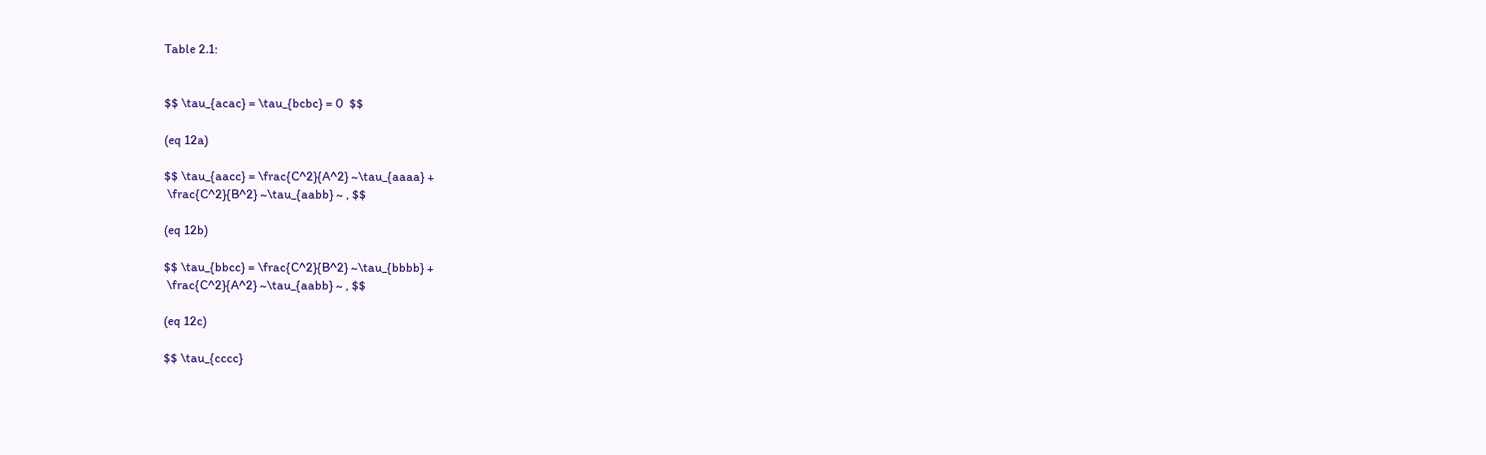Table 2.1:


$$ \tau_{acac} = \tau_{bcbc} = 0  $$

(eq 12a)

$$ \tau_{aacc} = \frac{C^2}{A^2} ~\tau_{aaaa} +
 \frac{C^2}{B^2} ~\tau_{aabb} ~ , $$

(eq 12b)

$$ \tau_{bbcc} = \frac{C^2}{B^2} ~\tau_{bbbb} +
 \frac{C^2}{A^2} ~\tau_{aabb} ~ , $$

(eq 12c)

$$ \tau_{cccc}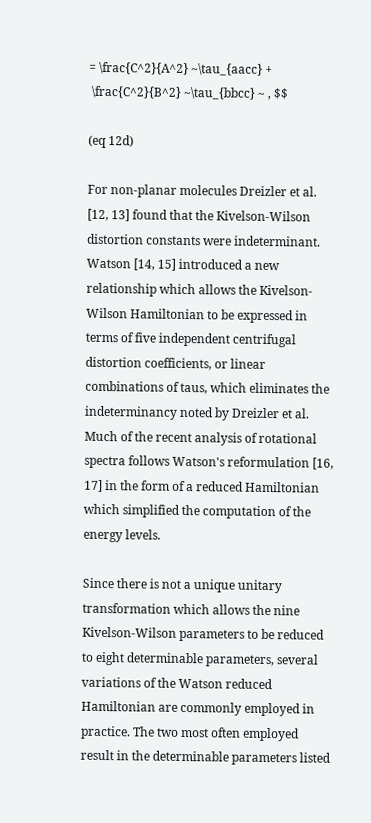= \frac{C^2}{A^2} ~\tau_{aacc} +
 \frac{C^2}{B^2} ~\tau_{bbcc} ~ , $$

(eq 12d)

For non-planar molecules Dreizler et al. [12, 13] found that the Kivelson-Wilson distortion constants were indeterminant. Watson [14, 15] introduced a new relationship which allows the Kivelson-Wilson Hamiltonian to be expressed in terms of five independent centrifugal distortion coefficients, or linear combinations of taus, which eliminates the indeterminancy noted by Dreizler et al. Much of the recent analysis of rotational spectra follows Watson's reformulation [16, 17] in the form of a reduced Hamiltonian which simplified the computation of the energy levels.

Since there is not a unique unitary transformation which allows the nine Kivelson-Wilson parameters to be reduced to eight determinable parameters, several variations of the Watson reduced Hamiltonian are commonly employed in practice. The two most often employed result in the determinable parameters listed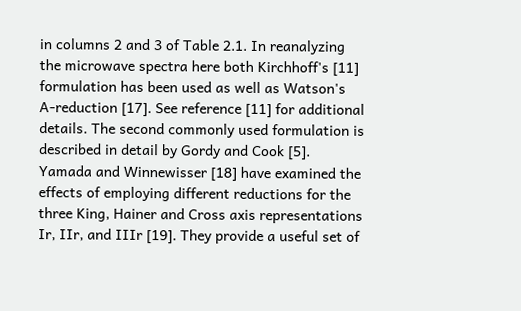in columns 2 and 3 of Table 2.1. In reanalyzing the microwave spectra here both Kirchhoff's [11] formulation has been used as well as Watson's A-reduction [17]. See reference [11] for additional details. The second commonly used formulation is described in detail by Gordy and Cook [5]. Yamada and Winnewisser [18] have examined the effects of employing different reductions for the three King, Hainer and Cross axis representations Ir, IIr, and IIIr [19]. They provide a useful set of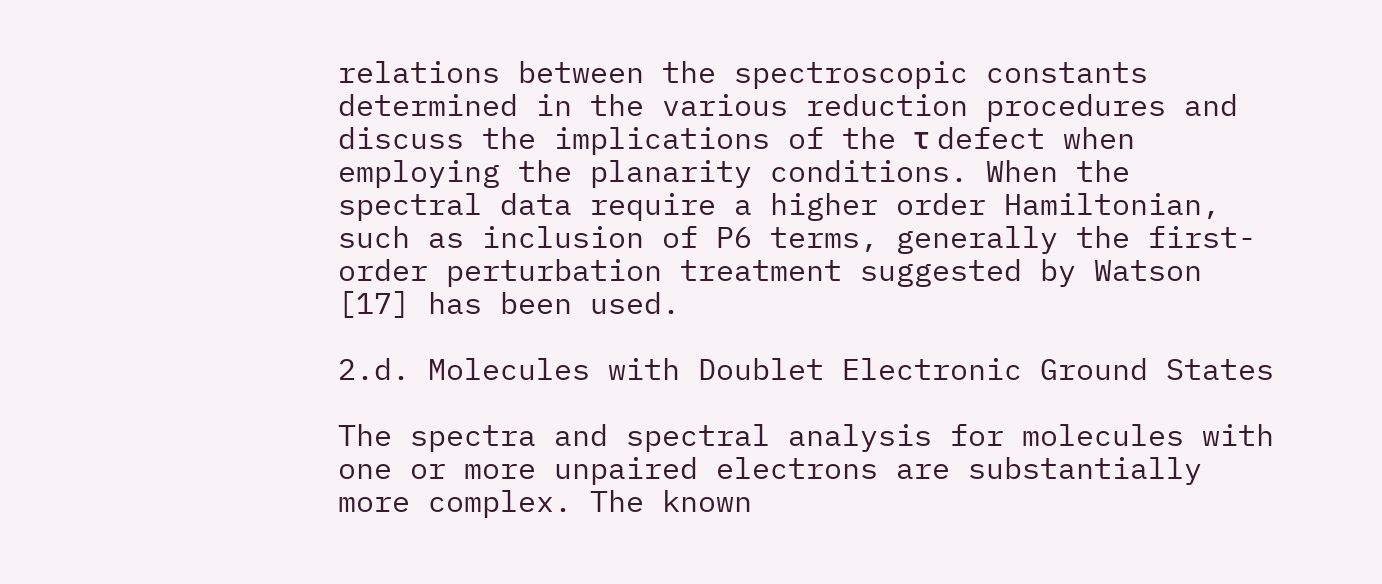relations between the spectroscopic constants determined in the various reduction procedures and discuss the implications of the τ defect when employing the planarity conditions. When the spectral data require a higher order Hamiltonian, such as inclusion of P6 terms, generally the first-order perturbation treatment suggested by Watson [17] has been used.

2.d. Molecules with Doublet Electronic Ground States

The spectra and spectral analysis for molecules with one or more unpaired electrons are substantially more complex. The known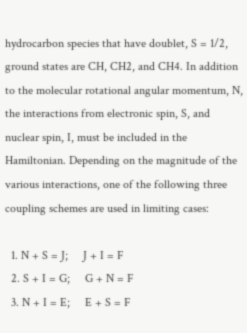hydrocarbon species that have doublet, S = 1/2, ground states are CH, CH2, and CH4. In addition to the molecular rotational angular momentum, N, the interactions from electronic spin, S, and nuclear spin, I, must be included in the Hamiltonian. Depending on the magnitude of the various interactions, one of the following three coupling schemes are used in limiting cases:

  1. N + S = J;     J + I = F
  2. S + I = G;     G + N = F
  3. N + I = E;     E + S = F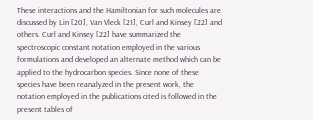These interactions and the Hamiltonian for such molecules are discussed by Lin [20], Van Vleck [21], Curl and Kinsey [22] and others. Curl and Kinsey [22] have summarized the spectroscopic constant notation employed in the various formulations and developed an alternate method which can be applied to the hydrocarbon species. Since none of these species have been reanalyzed in the present work, the notation employed in the publications cited is followed in the present tables of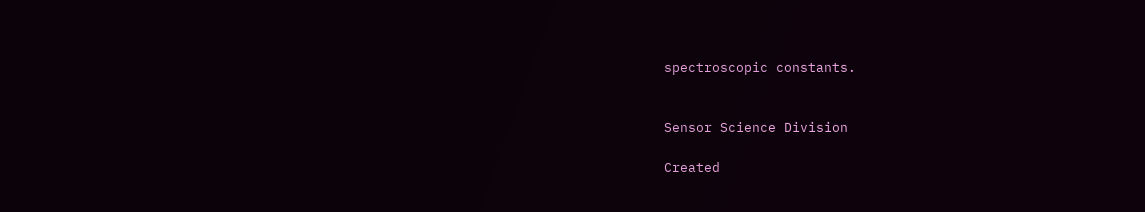spectroscopic constants.


Sensor Science Division

Created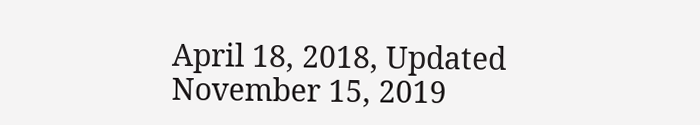April 18, 2018, Updated November 15, 2019